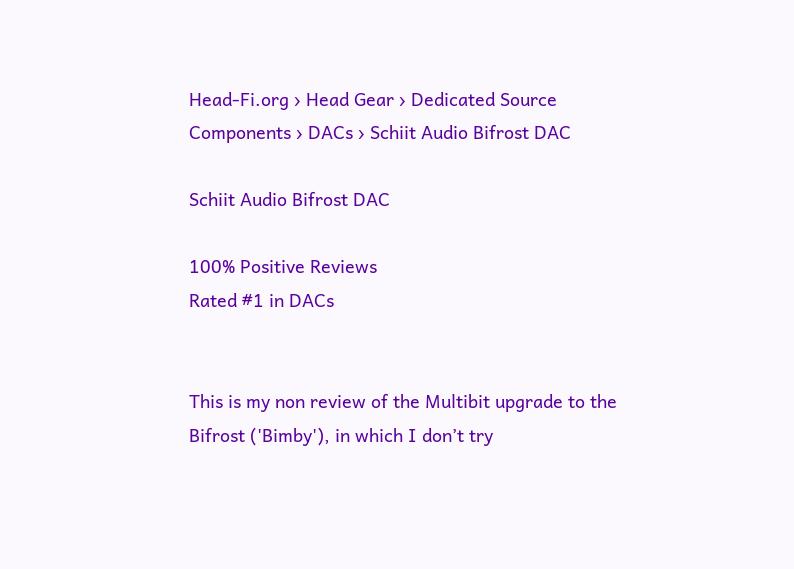Head-Fi.org › Head Gear › Dedicated Source Components › DACs › Schiit Audio Bifrost DAC

Schiit Audio Bifrost DAC

100% Positive Reviews
Rated #1 in DACs


This is my non review of the Multibit upgrade to the Bifrost ('Bimby'), in which I don’t try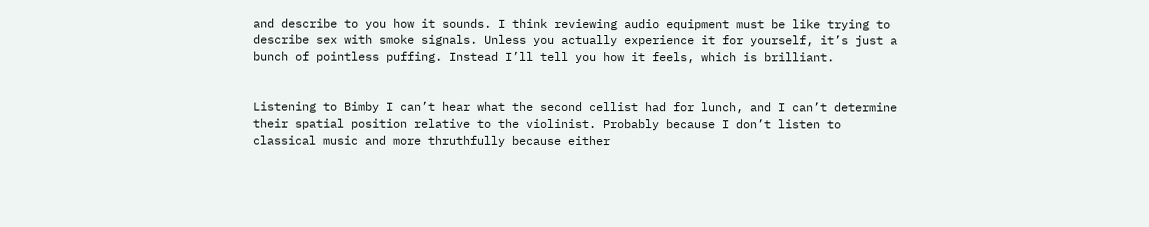and describe to you how it sounds. I think reviewing audio equipment must be like trying to describe sex with smoke signals. Unless you actually experience it for yourself, it’s just a bunch of pointless puffing. Instead I’ll tell you how it feels, which is brilliant.


Listening to Bimby I can’t hear what the second cellist had for lunch, and I can’t determine their spatial position relative to the violinist. Probably because I don’t listen to classical music and more thruthfully because either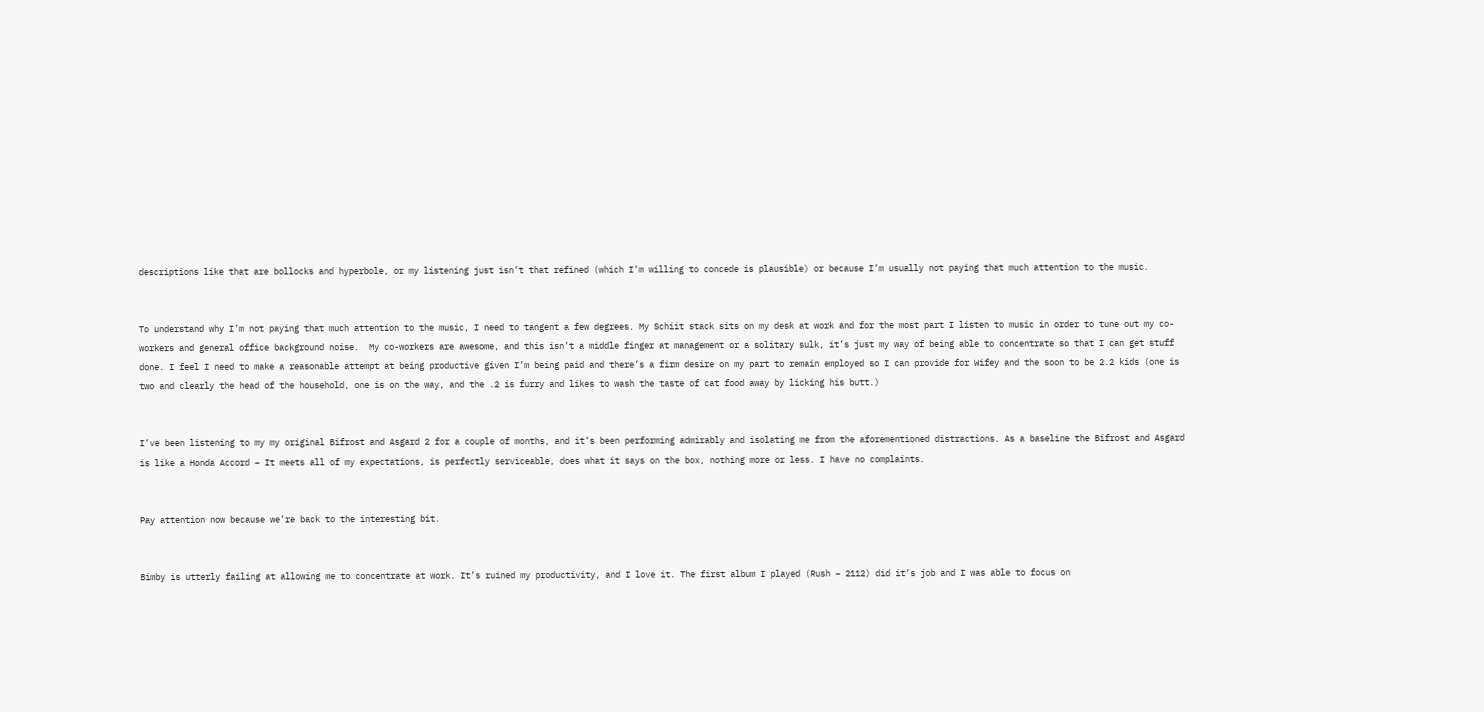descriptions like that are bollocks and hyperbole, or my listening just isn’t that refined (which I’m willing to concede is plausible) or because I’m usually not paying that much attention to the music.


To understand why I’m not paying that much attention to the music, I need to tangent a few degrees. My Schiit stack sits on my desk at work and for the most part I listen to music in order to tune out my co-workers and general office background noise.  My co-workers are awesome, and this isn’t a middle finger at management or a solitary sulk, it’s just my way of being able to concentrate so that I can get stuff done. I feel I need to make a reasonable attempt at being productive given I’m being paid and there’s a firm desire on my part to remain employed so I can provide for Wifey and the soon to be 2.2 kids (one is two and clearly the head of the household, one is on the way, and the .2 is furry and likes to wash the taste of cat food away by licking his butt.)


I’ve been listening to my my original Bifrost and Asgard 2 for a couple of months, and it’s been performing admirably and isolating me from the aforementioned distractions. As a baseline the Bifrost and Asgard is like a Honda Accord – It meets all of my expectations, is perfectly serviceable, does what it says on the box, nothing more or less. I have no complaints.


Pay attention now because we’re back to the interesting bit.


Bimby is utterly failing at allowing me to concentrate at work. It’s ruined my productivity, and I love it. The first album I played (Rush – 2112) did it’s job and I was able to focus on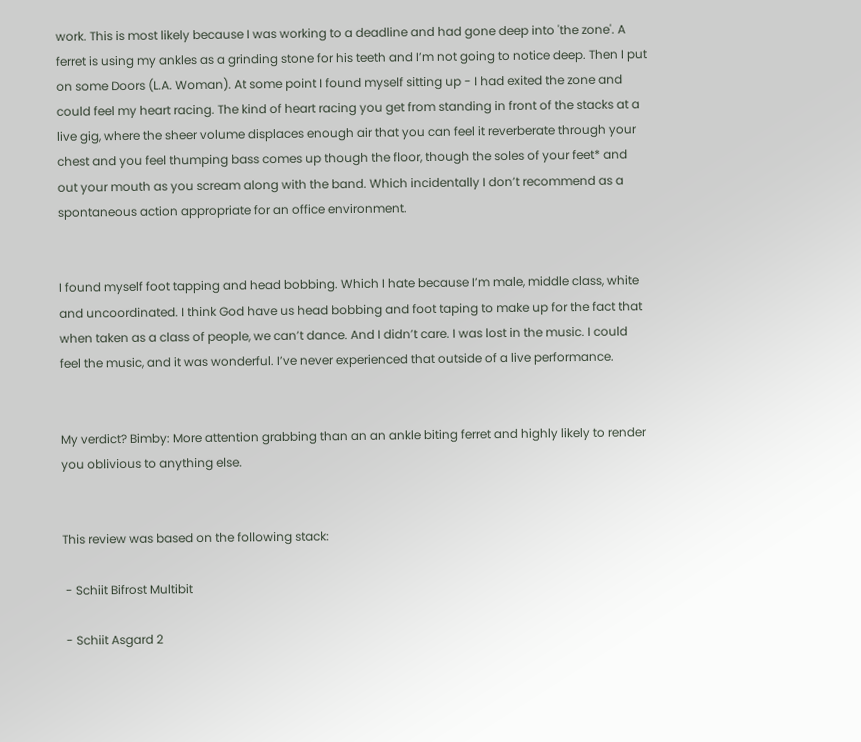work. This is most likely because I was working to a deadline and had gone deep into 'the zone'. A ferret is using my ankles as a grinding stone for his teeth and I’m not going to notice deep. Then I put on some Doors (L.A. Woman). At some point I found myself sitting up - I had exited the zone and could feel my heart racing. The kind of heart racing you get from standing in front of the stacks at a live gig, where the sheer volume displaces enough air that you can feel it reverberate through your chest and you feel thumping bass comes up though the floor, though the soles of your feet* and out your mouth as you scream along with the band. Which incidentally I don’t recommend as a spontaneous action appropriate for an office environment.


I found myself foot tapping and head bobbing. Which I hate because I’m male, middle class, white and uncoordinated. I think God have us head bobbing and foot taping to make up for the fact that when taken as a class of people, we can’t dance. And I didn’t care. I was lost in the music. I could feel the music, and it was wonderful. I’ve never experienced that outside of a live performance.


My verdict? Bimby: More attention grabbing than an an ankle biting ferret and highly likely to render you oblivious to anything else.


This review was based on the following stack:

 - Schiit Bifrost Multibit

 - Schiit Asgard 2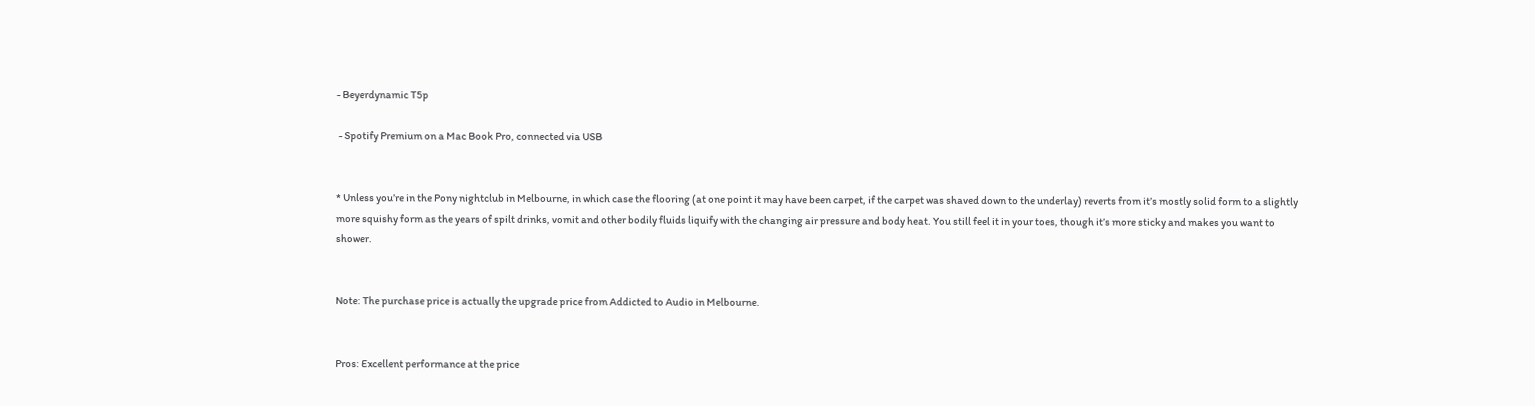- Beyerdynamic T5p

 - Spotify Premium on a Mac Book Pro, connected via USB


* Unless you’re in the Pony nightclub in Melbourne, in which case the flooring (at one point it may have been carpet, if the carpet was shaved down to the underlay) reverts from it’s mostly solid form to a slightly more squishy form as the years of spilt drinks, vomit and other bodily fluids liquify with the changing air pressure and body heat. You still feel it in your toes, though it’s more sticky and makes you want to shower.


Note: The purchase price is actually the upgrade price from Addicted to Audio in Melbourne.


Pros: Excellent performance at the price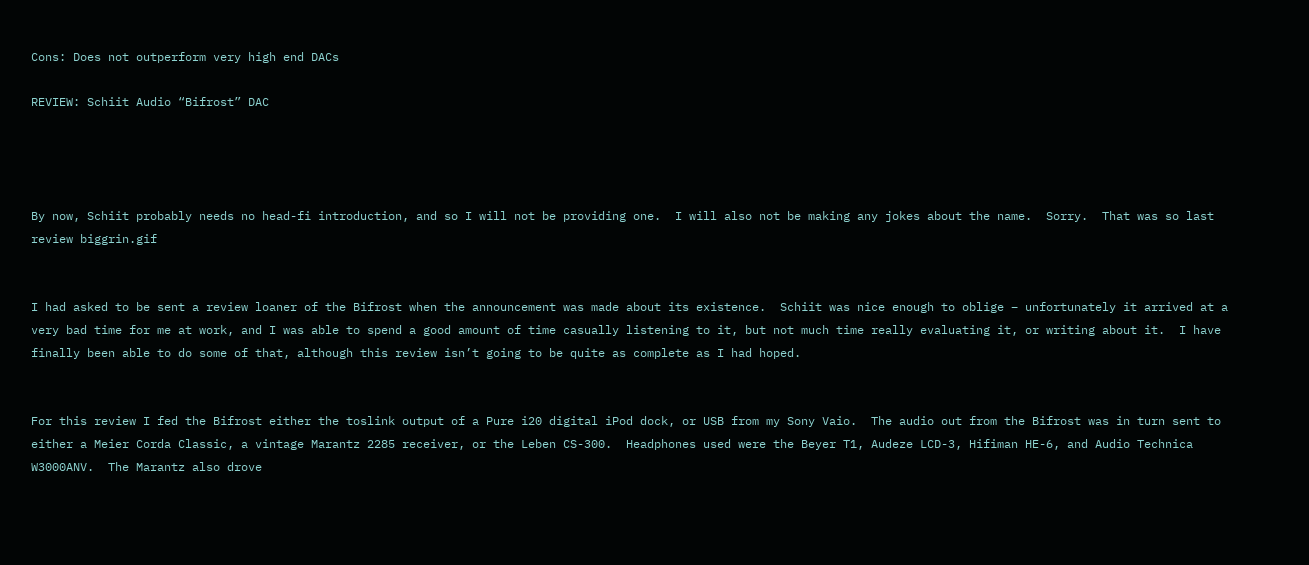Cons: Does not outperform very high end DACs

REVIEW: Schiit Audio “Bifrost” DAC




By now, Schiit probably needs no head-fi introduction, and so I will not be providing one.  I will also not be making any jokes about the name.  Sorry.  That was so last review biggrin.gif


I had asked to be sent a review loaner of the Bifrost when the announcement was made about its existence.  Schiit was nice enough to oblige – unfortunately it arrived at a very bad time for me at work, and I was able to spend a good amount of time casually listening to it, but not much time really evaluating it, or writing about it.  I have finally been able to do some of that, although this review isn’t going to be quite as complete as I had hoped.


For this review I fed the Bifrost either the toslink output of a Pure i20 digital iPod dock, or USB from my Sony Vaio.  The audio out from the Bifrost was in turn sent to either a Meier Corda Classic, a vintage Marantz 2285 receiver, or the Leben CS-300.  Headphones used were the Beyer T1, Audeze LCD-3, Hifiman HE-6, and Audio Technica W3000ANV.  The Marantz also drove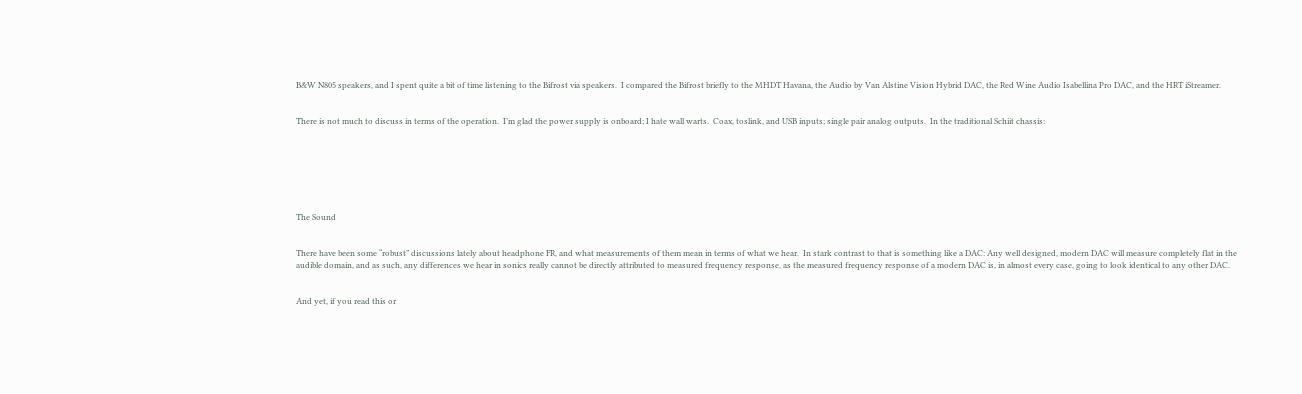B&W N805 speakers, and I spent quite a bit of time listening to the Bifrost via speakers.  I compared the Bifrost briefly to the MHDT Havana, the Audio by Van Alstine Vision Hybrid DAC, the Red Wine Audio Isabellina Pro DAC, and the HRT iStreamer.


There is not much to discuss in terms of the operation.  I’m glad the power supply is onboard; I hate wall warts.  Coax, toslink, and USB inputs; single pair analog outputs.  In the traditional Schiit chassis:







The Sound


There have been some “robust” discussions lately about headphone FR, and what measurements of them mean in terms of what we hear.  In stark contrast to that is something like a DAC: Any well designed, modern DAC will measure completely flat in the audible domain, and as such, any differences we hear in sonics really cannot be directly attributed to measured frequency response, as the measured frequency response of a modern DAC is, in almost every case, going to look identical to any other DAC.


And yet, if you read this or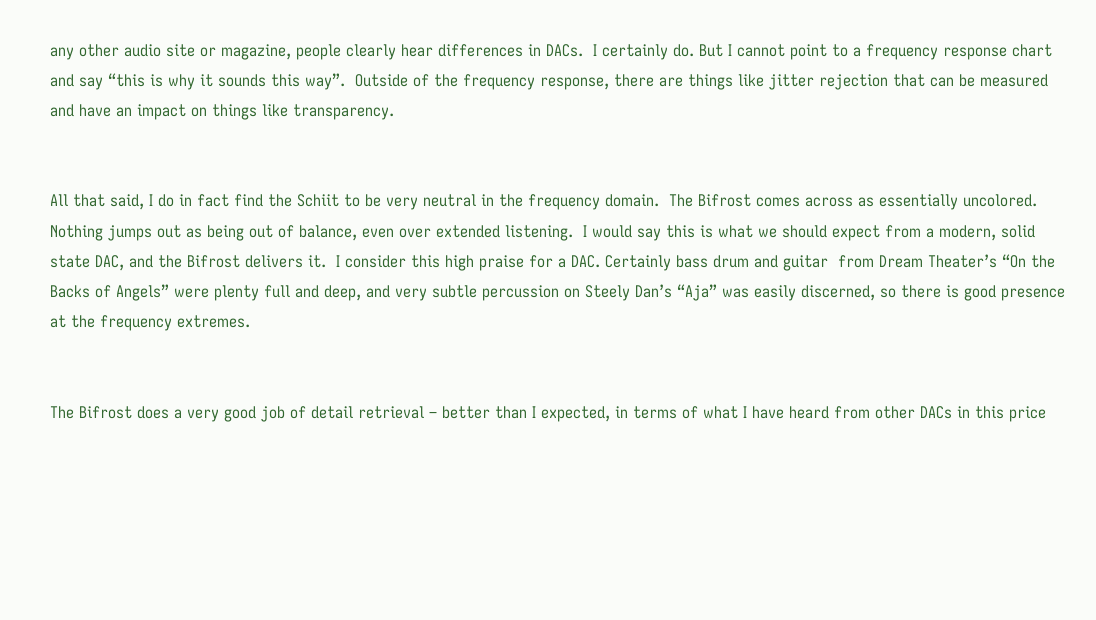any other audio site or magazine, people clearly hear differences in DACs.  I certainly do. But I cannot point to a frequency response chart and say “this is why it sounds this way”.  Outside of the frequency response, there are things like jitter rejection that can be measured and have an impact on things like transparency.


All that said, I do in fact find the Schiit to be very neutral in the frequency domain.  The Bifrost comes across as essentially uncolored.  Nothing jumps out as being out of balance, even over extended listening.  I would say this is what we should expect from a modern, solid state DAC, and the Bifrost delivers it.  I consider this high praise for a DAC. Certainly bass drum and guitar  from Dream Theater’s “On the Backs of Angels” were plenty full and deep, and very subtle percussion on Steely Dan’s “Aja” was easily discerned, so there is good presence at the frequency extremes.


The Bifrost does a very good job of detail retrieval – better than I expected, in terms of what I have heard from other DACs in this price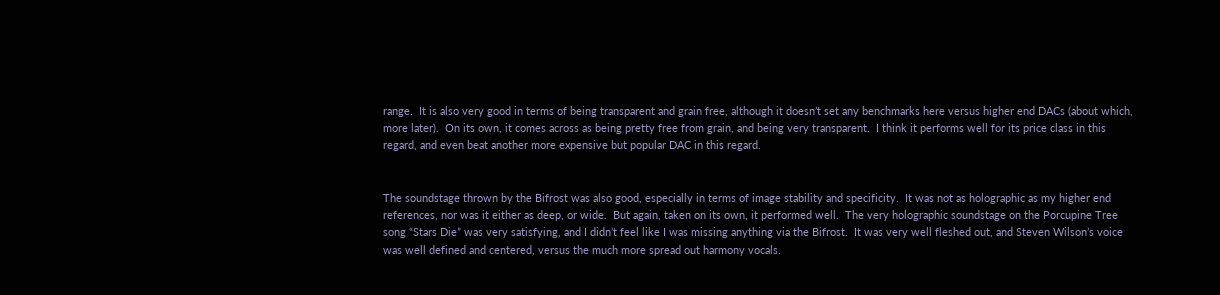range.  It is also very good in terms of being transparent and grain free, although it doesn’t set any benchmarks here versus higher end DACs (about which, more later).  On its own, it comes across as being pretty free from grain, and being very transparent.  I think it performs well for its price class in this regard, and even beat another more expensive but popular DAC in this regard.


The soundstage thrown by the Bifrost was also good, especially in terms of image stability and specificity.  It was not as holographic as my higher end references, nor was it either as deep, or wide.  But again, taken on its own, it performed well.  The very holographic soundstage on the Porcupine Tree song “Stars Die” was very satisfying, and I didn’t feel like I was missing anything via the Bifrost.  It was very well fleshed out, and Steven Wilson’s voice was well defined and centered, versus the much more spread out harmony vocals.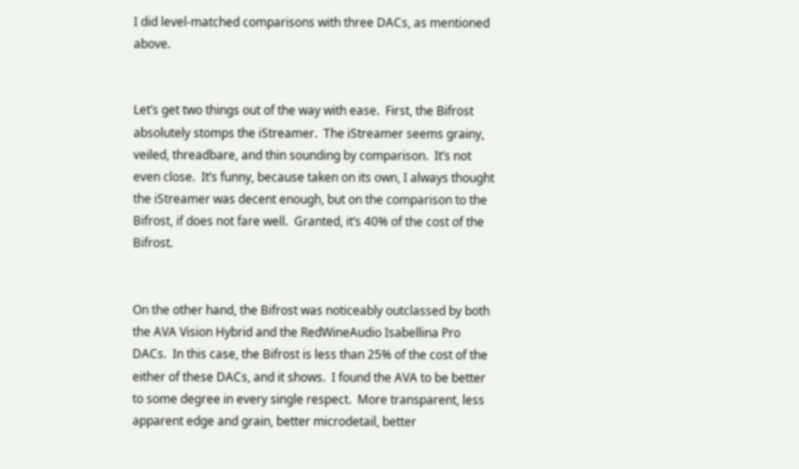I did level-matched comparisons with three DACs, as mentioned above.


Let’s get two things out of the way with ease.  First, the Bifrost absolutely stomps the iStreamer.  The iStreamer seems grainy, veiled, threadbare, and thin sounding by comparison.  It’s not even close.  It’s funny, because taken on its own, I always thought the iStreamer was decent enough, but on the comparison to the Bifrost, if does not fare well.  Granted, it’s 40% of the cost of the Bifrost.


On the other hand, the Bifrost was noticeably outclassed by both the AVA Vision Hybrid and the RedWineAudio Isabellina Pro DACs.  In this case, the Bifrost is less than 25% of the cost of the either of these DACs, and it shows.  I found the AVA to be better to some degree in every single respect.  More transparent, less apparent edge and grain, better microdetail, better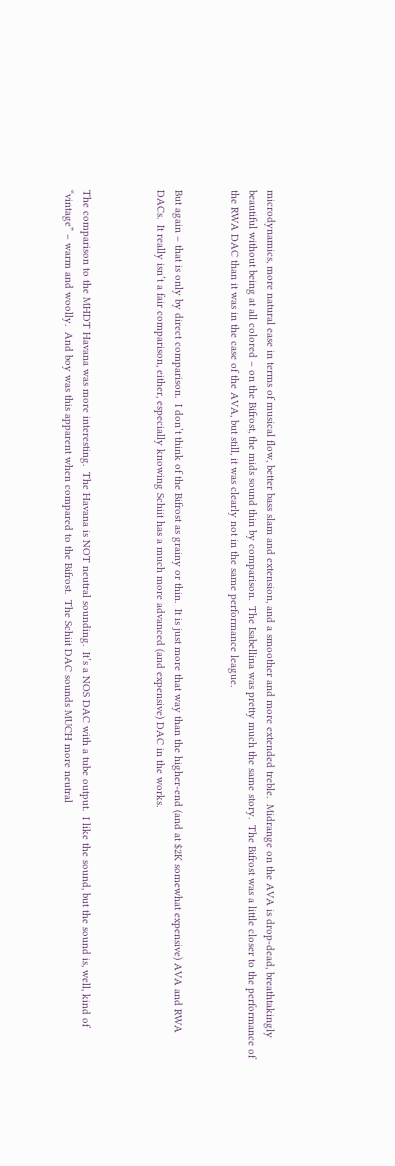microdynamics, more natural ease in terms of musical flow, better bass slam and extension, and a smoother and more extended treble.  Midrange on the AVA is drop-dead, breathtakingly beautiful without being at all colored – on the Bifrost, the mids sound thin by comparison.  The Isabellina was pretty much the same story.  The Bifrost was a little closer to the performance of the RWA DAC than it was in the case of the AVA, but still, it was clearly not in the same performance league.


But again – that is only by direct comparison.  I don’t think of the Bifrost as grainy or thin.  It is just more that way than the higher-end (and at $2K somewhat expensive) AVA and RWA DACs.  It really isn’t a fair comparison, either, especially knowing Schiit has a much more advanced (and expensive) DAC in the works.



The comparison to the MHDT Havana was more interesting.  The Havana is NOT neutral sounding.  It’s a NOS DAC with a tube output.  I like the sound, but the sound is, well, kind of “vintage” – warm and woolly.  And boy was this apparent when compared to the Bifrost.  The Schiit DAC sounds MUCH more neutral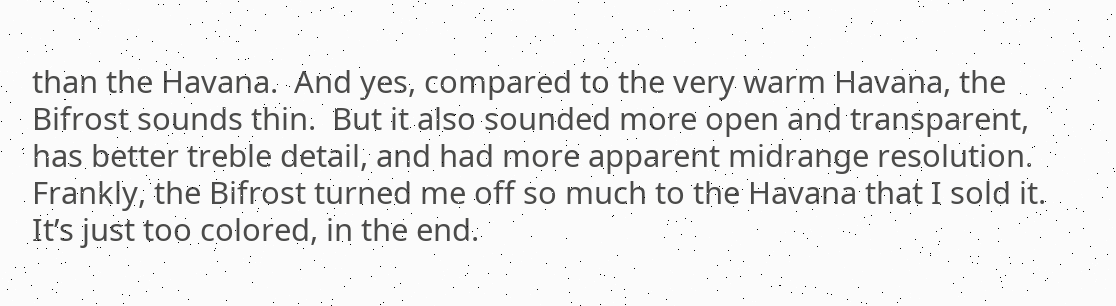than the Havana.  And yes, compared to the very warm Havana, the Bifrost sounds thin.  But it also sounded more open and transparent, has better treble detail, and had more apparent midrange resolution.  Frankly, the Bifrost turned me off so much to the Havana that I sold it.  It’s just too colored, in the end.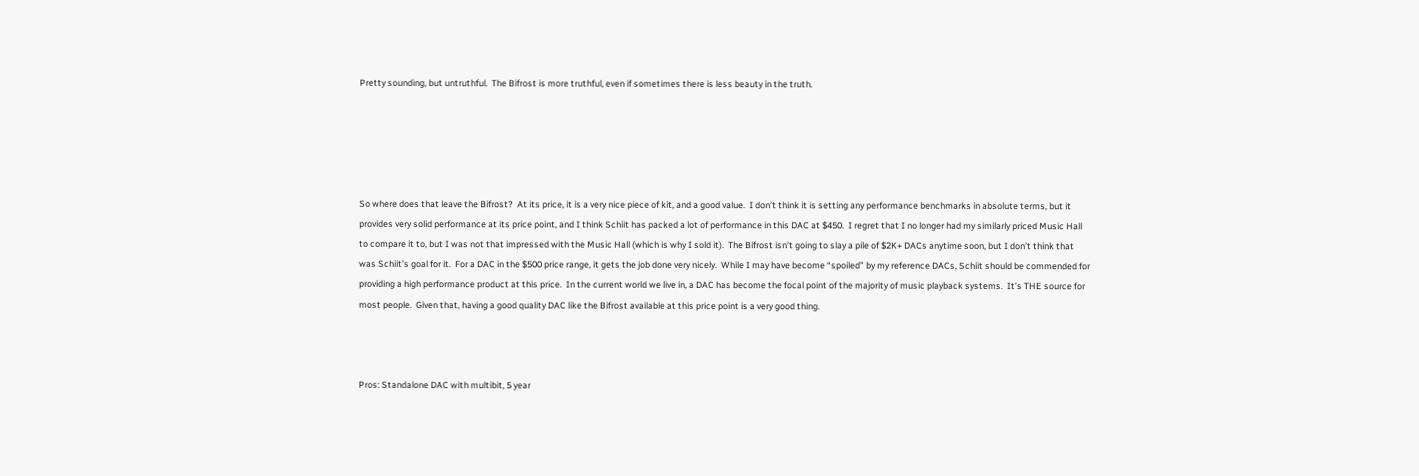Pretty sounding, but untruthful.  The Bifrost is more truthful, even if sometimes there is less beauty in the truth.





So where does that leave the Bifrost?  At its price, it is a very nice piece of kit, and a good value.  I don’t think it is setting any performance benchmarks in absolute terms, but it provides very solid performance at its price point, and I think Schiit has packed a lot of performance in this DAC at $450.  I regret that I no longer had my similarly priced Music Hall to compare it to, but I was not that impressed with the Music Hall (which is why I sold it).  The Bifrost isn’t going to slay a pile of $2K+ DACs anytime soon, but I don’t think that was Schiit’s goal for it.  For a DAC in the $500 price range, it gets the job done very nicely.  While I may have become “spoiled” by my reference DACs, Schiit should be commended for providing a high performance product at this price.  In the current world we live in, a DAC has become the focal point of the majority of music playback systems.  It’s THE source for most people.  Given that, having a good quality DAC like the Bifrost available at this price point is a very good thing.



Pros: Standalone DAC with multibit, 5 year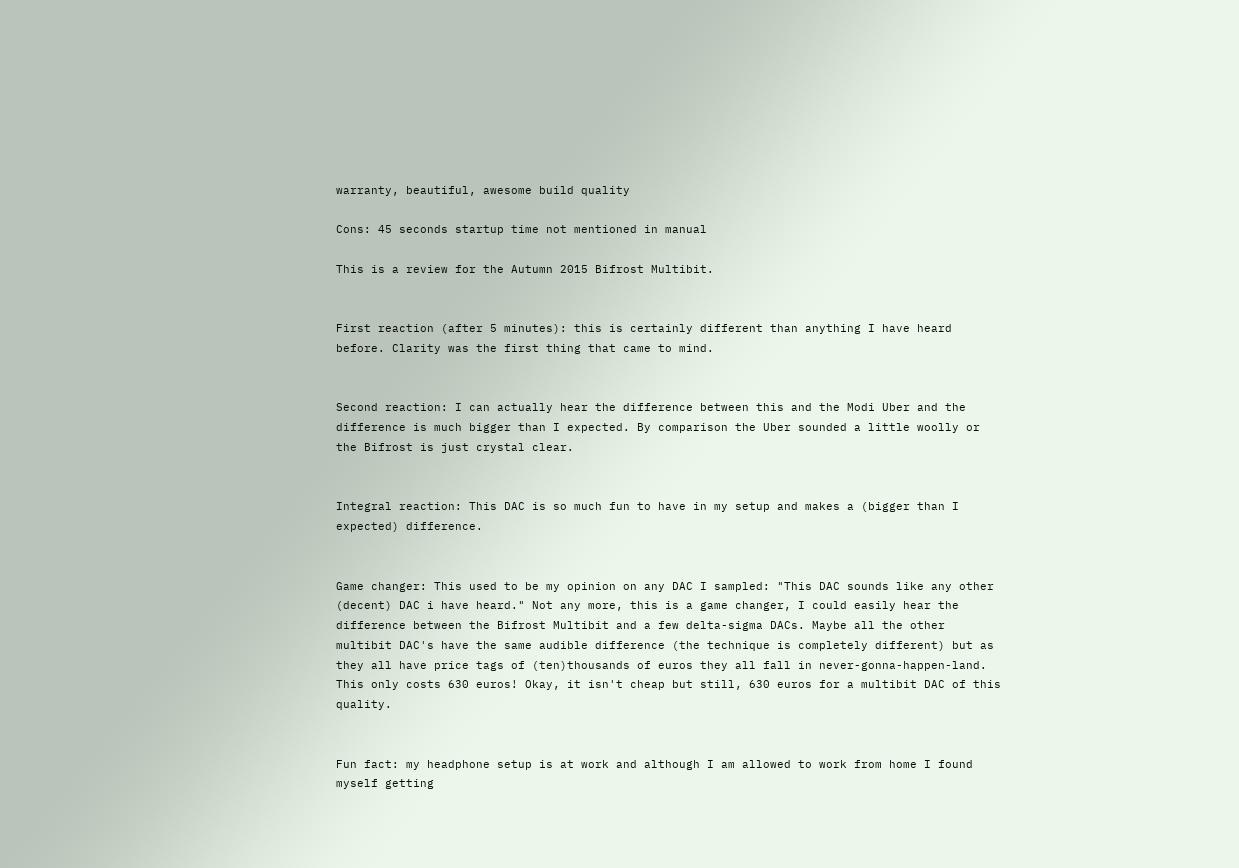warranty, beautiful, awesome build quality

Cons: 45 seconds startup time not mentioned in manual

This is a review for the Autumn 2015 Bifrost Multibit.


First reaction (after 5 minutes): this is certainly different than anything I have heard before. Clarity was the first thing that came to mind.


Second reaction: I can actually hear the difference between this and the Modi Uber and the difference is much bigger than I expected. By comparison the Uber sounded a little woolly or the Bifrost is just crystal clear.


Integral reaction: This DAC is so much fun to have in my setup and makes a (bigger than I expected) difference.


Game changer: This used to be my opinion on any DAC I sampled: "This DAC sounds like any other (decent) DAC i have heard." Not any more, this is a game changer, I could easily hear the difference between the Bifrost Multibit and a few delta-sigma DACs. Maybe all the other multibit DAC's have the same audible difference (the technique is completely different) but as they all have price tags of (ten)thousands of euros they all fall in never-gonna-happen-land. This only costs 630 euros! Okay, it isn't cheap but still, 630 euros for a multibit DAC of this quality.


Fun fact: my headphone setup is at work and although I am allowed to work from home I found myself getting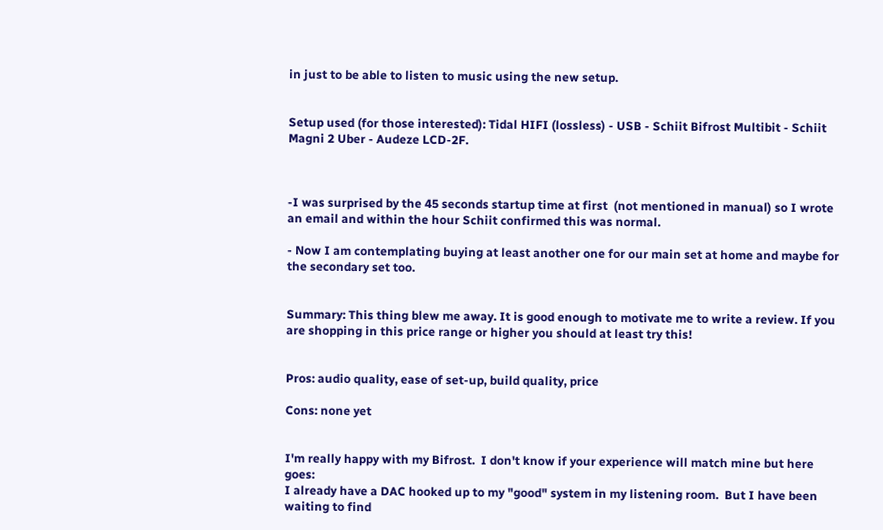in just to be able to listen to music using the new setup.


Setup used (for those interested): Tidal HIFI (lossless) - USB - Schiit Bifrost Multibit - Schiit Magni 2 Uber - Audeze LCD-2F.



-I was surprised by the 45 seconds startup time at first  (not mentioned in manual) so I wrote an email and within the hour Schiit confirmed this was normal.

- Now I am contemplating buying at least another one for our main set at home and maybe for the secondary set too.


Summary: This thing blew me away. It is good enough to motivate me to write a review. If you are shopping in this price range or higher you should at least try this!


Pros: audio quality, ease of set-up, build quality, price

Cons: none yet


I'm really happy with my Bifrost.  I don't know if your experience will match mine but here goes:
I already have a DAC hooked up to my "good" system in my listening room.  But I have been waiting to find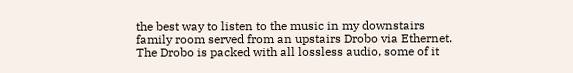the best way to listen to the music in my downstairs family room served from an upstairs Drobo via Ethernet.  The Drobo is packed with all lossless audio, some of it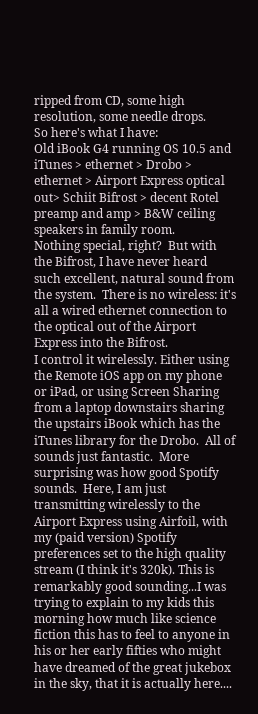ripped from CD, some high resolution, some needle drops.
So here's what I have:
Old iBook G4 running OS 10.5 and iTunes > ethernet > Drobo > ethernet > Airport Express optical out> Schiit Bifrost > decent Rotel preamp and amp > B&W ceiling speakers in family room.
Nothing special, right?  But with the Bifrost, I have never heard such excellent, natural sound from the system.  There is no wireless: it's all a wired ethernet connection to the optical out of the Airport Express into the Bifrost.
I control it wirelessly. Either using the Remote iOS app on my phone or iPad, or using Screen Sharing from a laptop downstairs sharing the upstairs iBook which has the iTunes library for the Drobo.  All of sounds just fantastic.  More surprising was how good Spotify sounds.  Here, I am just transmitting wirelessly to the Airport Express using Airfoil, with my (paid version) Spotify preferences set to the high quality stream (I think it's 320k). This is remarkably good sounding...I was trying to explain to my kids this morning how much like science fiction this has to feel to anyone in his or her early fifties who might have dreamed of the great jukebox in the sky, that it is actually here....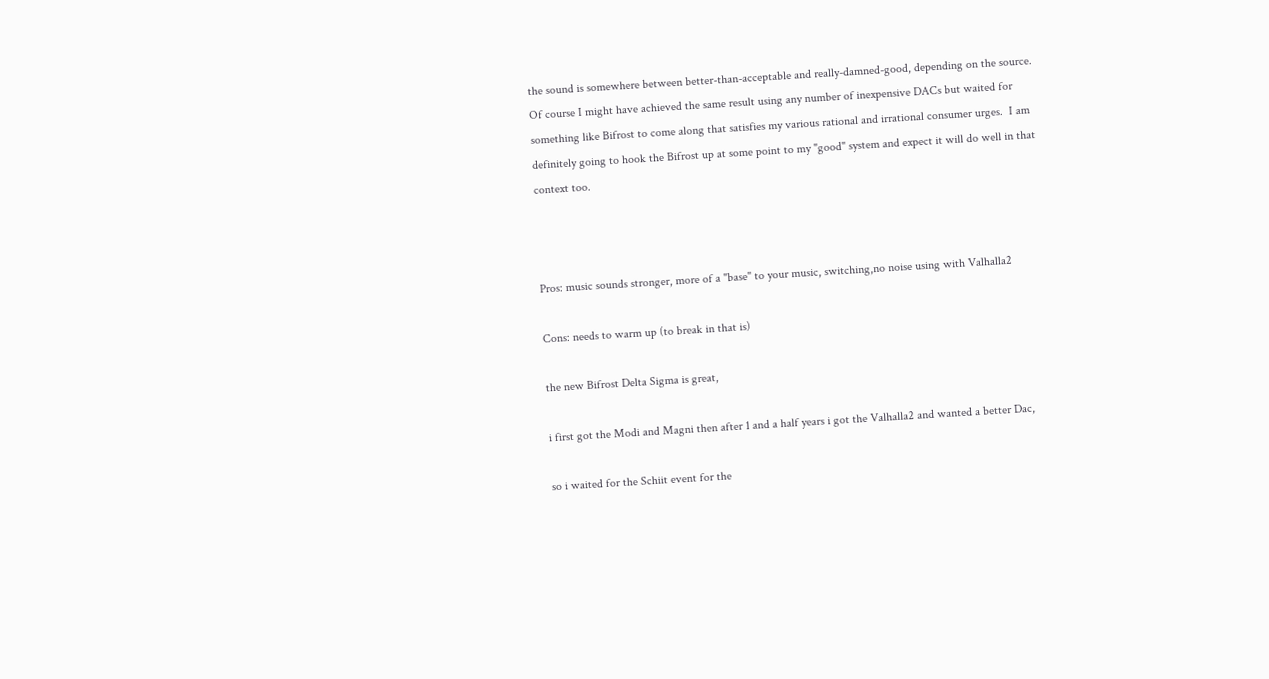the sound is somewhere between better-than-acceptable and really-damned-good, depending on the source.
Of course I might have achieved the same result using any number of inexpensive DACs but waited for something like Bifrost to come along that satisfies my various rational and irrational consumer urges.  I am definitely going to hook the Bifrost up at some point to my "good" system and expect it will do well in that context too.



Pros: music sounds stronger, more of a "base" to your music, switching,no noise using with Valhalla2

Cons: needs to warm up (to break in that is)

the new Bifrost Delta Sigma is great,

i first got the Modi and Magni then after 1 and a half years i got the Valhalla2 and wanted a better Dac,

so i waited for the Schiit event for the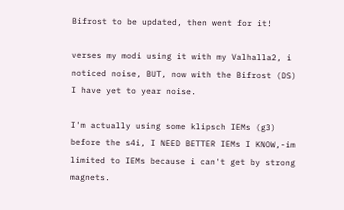Bifrost to be updated, then went for it!

verses my modi using it with my Valhalla2, i noticed noise, BUT, now with the Bifrost (DS) I have yet to year noise.

I'm actually using some klipsch IEMs (g3) before the s4i, I NEED BETTER IEMs I KNOW,-im limited to IEMs because i can't get by strong magnets.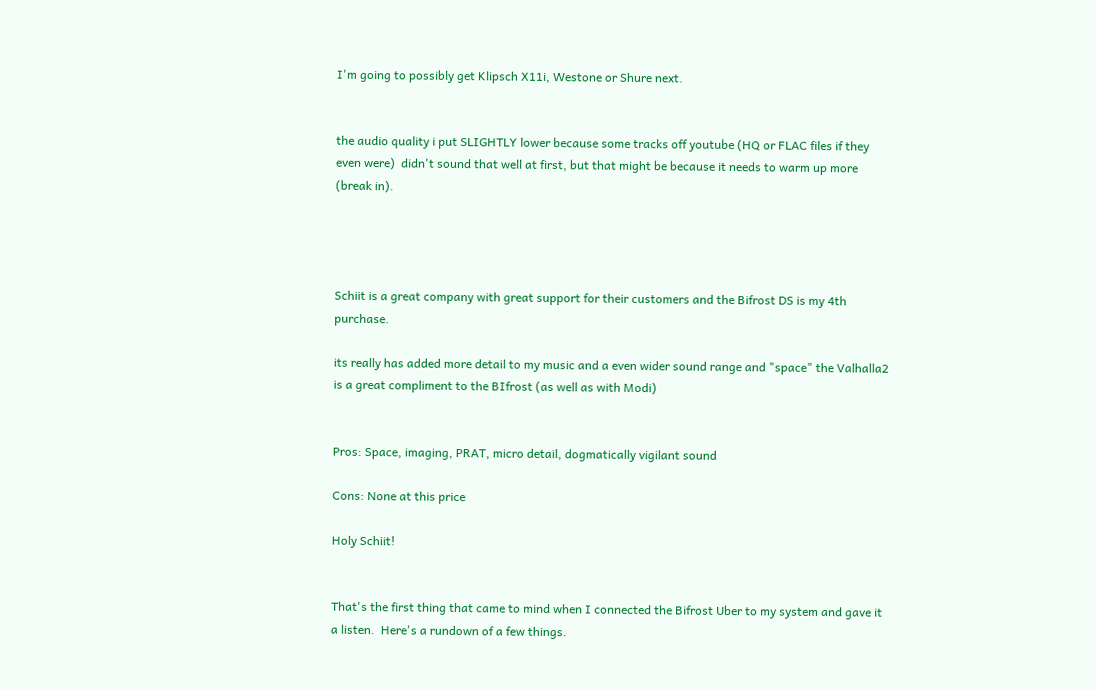I'm going to possibly get Klipsch X11i, Westone or Shure next.


the audio quality i put SLIGHTLY lower because some tracks off youtube (HQ or FLAC files if they even were)  didn't sound that well at first, but that might be because it needs to warm up more (break in).




Schiit is a great company with great support for their customers and the Bifrost DS is my 4th purchase.

its really has added more detail to my music and a even wider sound range and "space" the Valhalla2 is a great compliment to the BIfrost (as well as with Modi)


Pros: Space, imaging, PRAT, micro detail, dogmatically vigilant sound

Cons: None at this price

Holy Schiit!


That's the first thing that came to mind when I connected the Bifrost Uber to my system and gave it a listen.  Here's a rundown of a few things.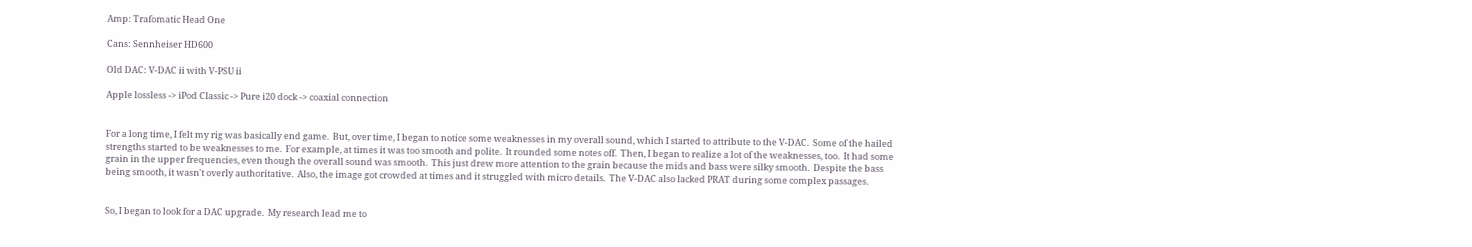Amp: Trafomatic Head One

Cans: Sennheiser HD600

Old DAC: V-DAC ii with V-PSU ii

Apple lossless -> iPod Classic -> Pure i20 dock -> coaxial connection


For a long time, I felt my rig was basically end game.  But, over time, I began to notice some weaknesses in my overall sound, which I started to attribute to the V-DAC.  Some of the hailed strengths started to be weaknesses to me.  For example, at times it was too smooth and polite.  It rounded some notes off.  Then, I began to realize a lot of the weaknesses, too.  It had some grain in the upper frequencies, even though the overall sound was smooth.  This just drew more attention to the grain because the mids and bass were silky smooth.  Despite the bass being smooth, it wasn't overly authoritative.  Also, the image got crowded at times and it struggled with micro details.  The V-DAC also lacked PRAT during some complex passages.


So, I began to look for a DAC upgrade.  My research lead me to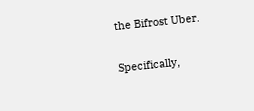the Bifrost Uber.


Specifically,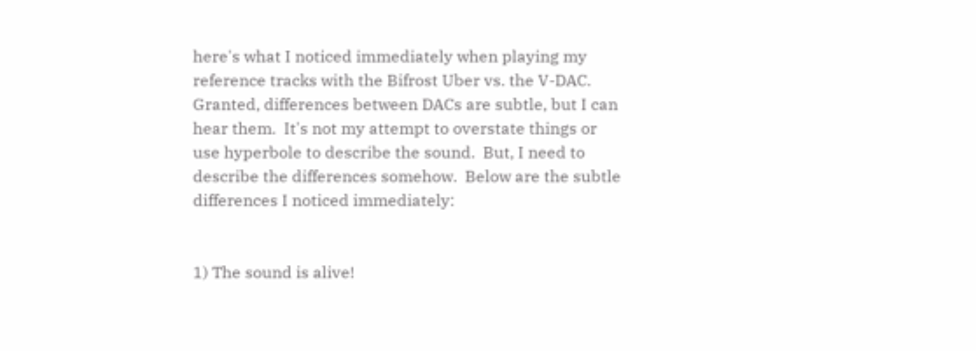here's what I noticed immediately when playing my reference tracks with the Bifrost Uber vs. the V-DAC.  Granted, differences between DACs are subtle, but I can hear them.  It's not my attempt to overstate things or use hyperbole to describe the sound.  But, I need to describe the differences somehow.  Below are the subtle differences I noticed immediately:


1) The sound is alive!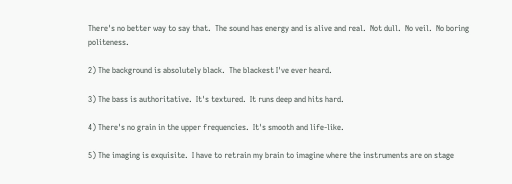There's no better way to say that.  The sound has energy and is alive and real.  Not dull.  No veil.  No boring politeness.

2) The background is absolutely black.  The blackest I've ever heard.

3) The bass is authoritative.  It's textured.  It runs deep and hits hard.

4) There's no grain in the upper frequencies.  It's smooth and life-like.

5) The imaging is exquisite.  I have to retrain my brain to imagine where the instruments are on stage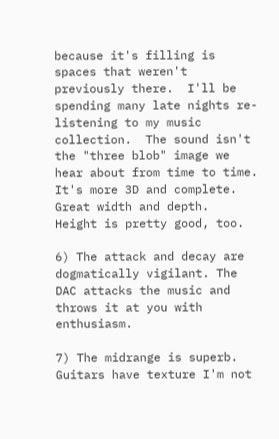because it's filling is spaces that weren't previously there.  I'll be spending many late nights re-listening to my music collection.  The sound isn't the "three blob" image we hear about from time to time.  It's more 3D and complete.  Great width and depth.  Height is pretty good, too.

6) The attack and decay are dogmatically vigilant. The DAC attacks the music and throws it at you with enthusiasm.

7) The midrange is superb.  Guitars have texture I'm not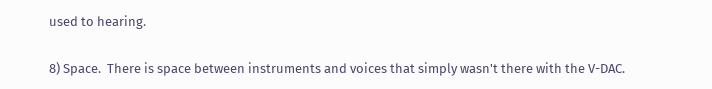used to hearing.

8) Space.  There is space between instruments and voices that simply wasn't there with the V-DAC.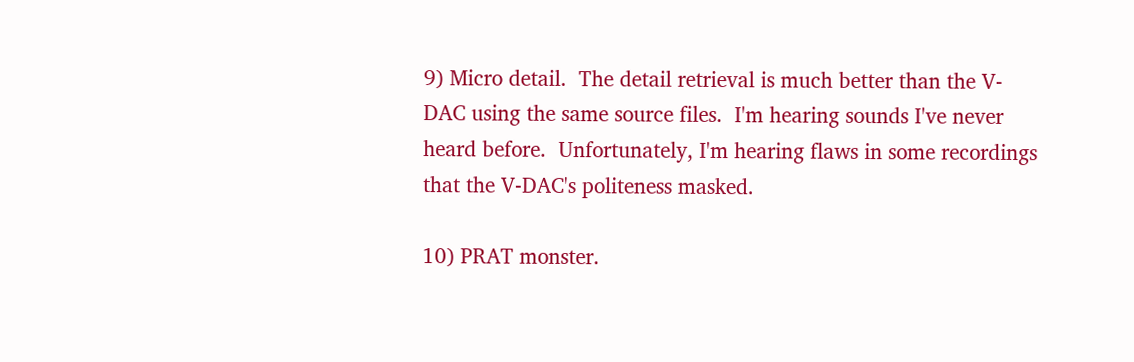9) Micro detail.  The detail retrieval is much better than the V-DAC using the same source files.  I'm hearing sounds I've never heard before.  Unfortunately, I'm hearing flaws in some recordings that the V-DAC's politeness masked.

10) PRAT monster.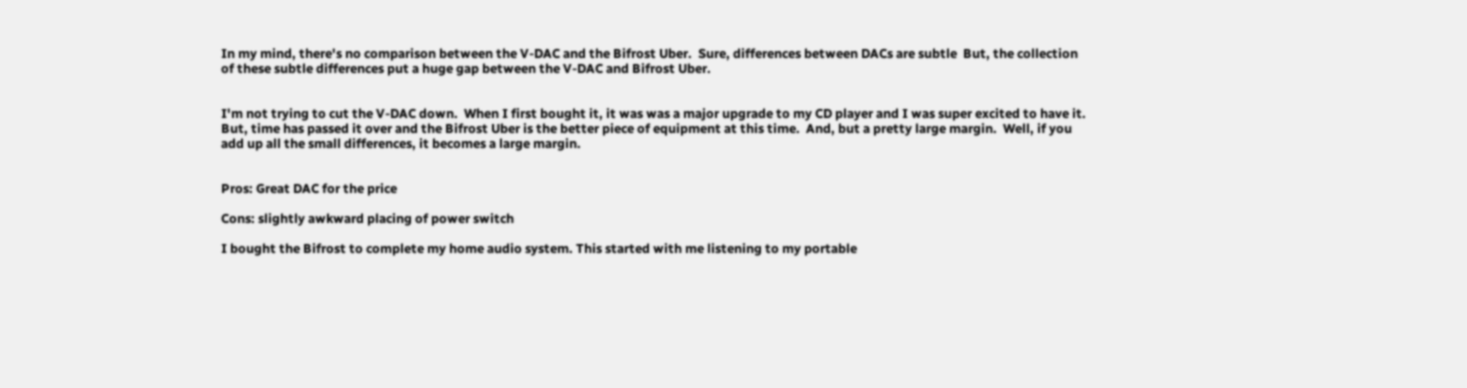In my mind, there's no comparison between the V-DAC and the Bifrost Uber.  Sure, differences between DACs are subtle  But, the collection of these subtle differences put a huge gap between the V-DAC and Bifrost Uber.


I'm not trying to cut the V-DAC down.  When I first bought it, it was was a major upgrade to my CD player and I was super excited to have it.  But, time has passed it over and the Bifrost Uber is the better piece of equipment at this time.  And, but a pretty large margin.  Well, if you add up all the small differences, it becomes a large margin.


Pros: Great DAC for the price

Cons: slightly awkward placing of power switch

I bought the Bifrost to complete my home audio system. This started with me listening to my portable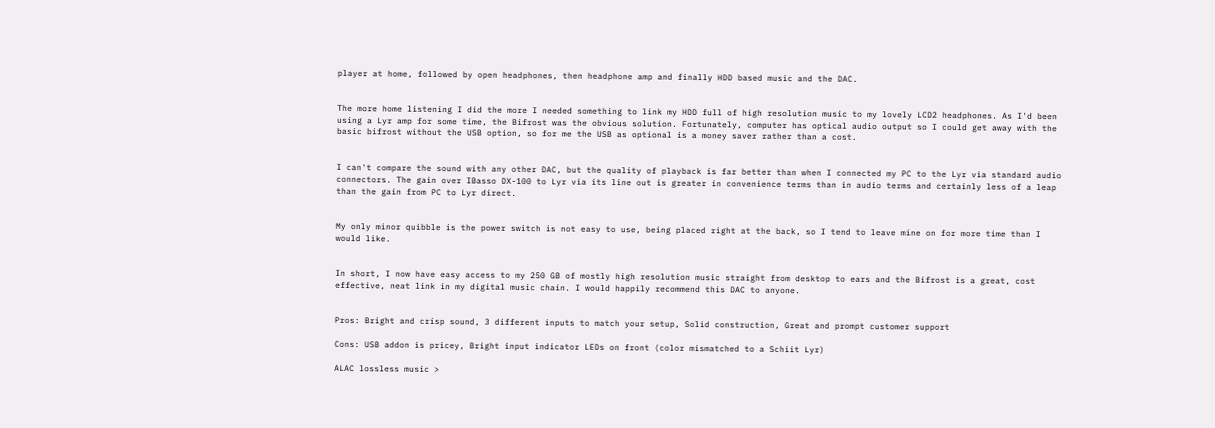player at home, followed by open headphones, then headphone amp and finally HDD based music and the DAC.


The more home listening I did the more I needed something to link my HDD full of high resolution music to my lovely LCD2 headphones. As I'd been using a Lyr amp for some time, the Bifrost was the obvious solution. Fortunately, computer has optical audio output so I could get away with the basic bifrost without the USB option, so for me the USB as optional is a money saver rather than a cost.


I can't compare the sound with any other DAC, but the quality of playback is far better than when I connected my PC to the Lyr via standard audio connectors. The gain over IBasso DX-100 to Lyr via its line out is greater in convenience terms than in audio terms and certainly less of a leap than the gain from PC to Lyr direct.


My only minor quibble is the power switch is not easy to use, being placed right at the back, so I tend to leave mine on for more time than I would like.


In short, I now have easy access to my 250 GB of mostly high resolution music straight from desktop to ears and the Bifrost is a great, cost effective, neat link in my digital music chain. I would happily recommend this DAC to anyone.


Pros: Bright and crisp sound, 3 different inputs to match your setup, Solid construction, Great and prompt customer support

Cons: USB addon is pricey, Bright input indicator LEDs on front (color mismatched to a Schiit Lyr)

ALAC lossless music >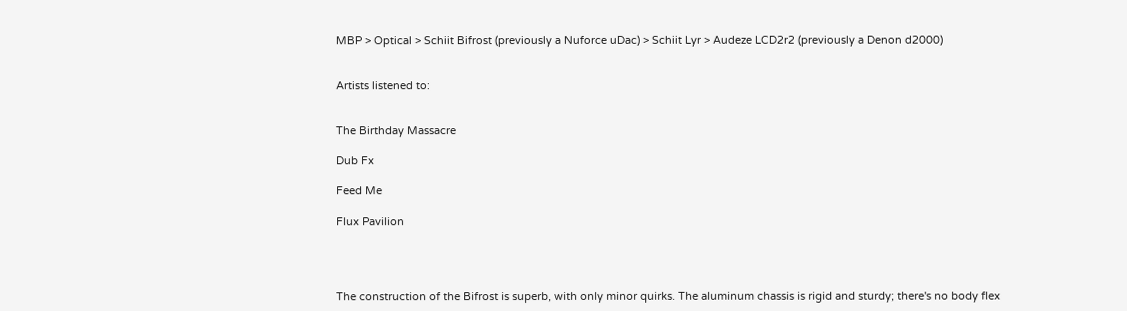MBP > Optical > Schiit Bifrost (previously a Nuforce uDac) > Schiit Lyr > Audeze LCD2r2 (previously a Denon d2000)


Artists listened to:


The Birthday Massacre

Dub Fx

Feed Me

Flux Pavilion




The construction of the Bifrost is superb, with only minor quirks. The aluminum chassis is rigid and sturdy; there's no body flex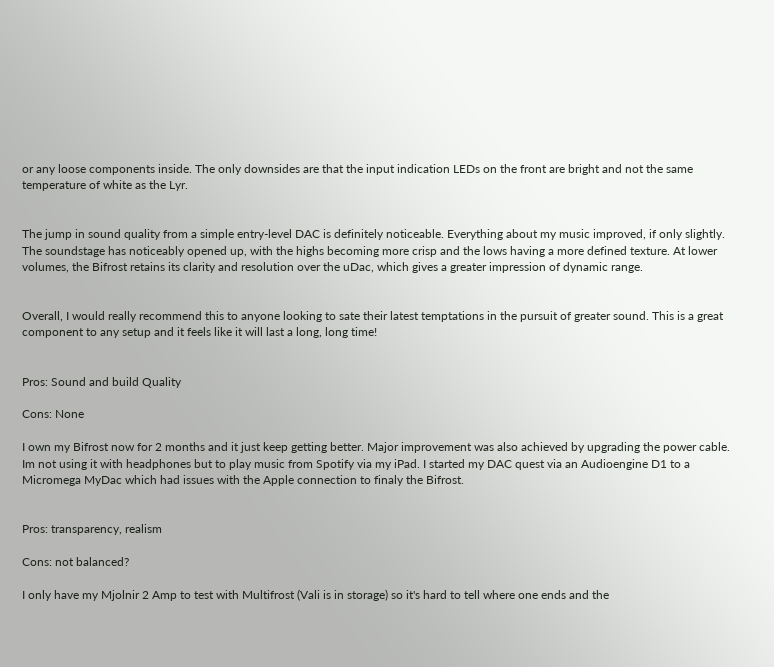or any loose components inside. The only downsides are that the input indication LEDs on the front are bright and not the same temperature of white as the Lyr.


The jump in sound quality from a simple entry-level DAC is definitely noticeable. Everything about my music improved, if only slightly. The soundstage has noticeably opened up, with the highs becoming more crisp and the lows having a more defined texture. At lower volumes, the Bifrost retains its clarity and resolution over the uDac, which gives a greater impression of dynamic range.


Overall, I would really recommend this to anyone looking to sate their latest temptations in the pursuit of greater sound. This is a great component to any setup and it feels like it will last a long, long time!


Pros: Sound and build Quality

Cons: None

I own my Bifrost now for 2 months and it just keep getting better. Major improvement was also achieved by upgrading the power cable. Im not using it with headphones but to play music from Spotify via my iPad. I started my DAC quest via an Audioengine D1 to a Micromega MyDac which had issues with the Apple connection to finaly the Bifrost.


Pros: transparency, realism

Cons: not balanced?

I only have my Mjolnir 2 Amp to test with Multifrost (Vali is in storage) so it's hard to tell where one ends and the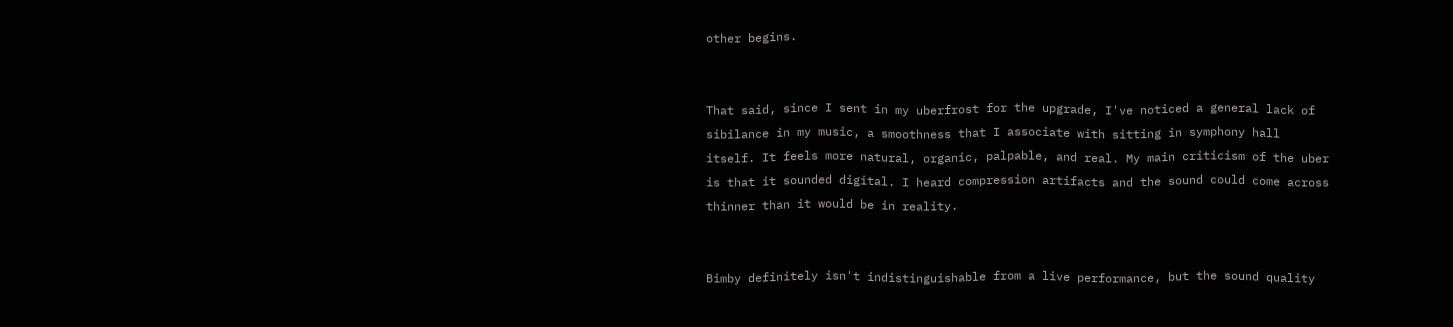other begins.


That said, since I sent in my uberfrost for the upgrade, I've noticed a general lack of sibilance in my music, a smoothness that I associate with sitting in symphony hall itself. It feels more natural, organic, palpable, and real. My main criticism of the uber is that it sounded digital. I heard compression artifacts and the sound could come across thinner than it would be in reality.


Bimby definitely isn't indistinguishable from a live performance, but the sound quality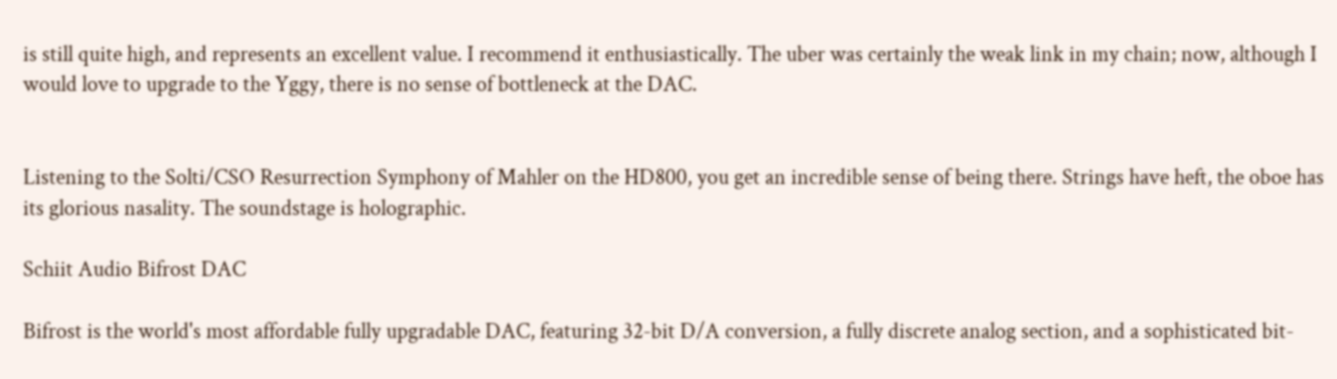is still quite high, and represents an excellent value. I recommend it enthusiastically. The uber was certainly the weak link in my chain; now, although I would love to upgrade to the Yggy, there is no sense of bottleneck at the DAC.


Listening to the Solti/CSO Resurrection Symphony of Mahler on the HD800, you get an incredible sense of being there. Strings have heft, the oboe has its glorious nasality. The soundstage is holographic.

Schiit Audio Bifrost DAC

Bifrost is the world's most affordable fully upgradable DAC, featuring 32-bit D/A conversion, a fully discrete analog section, and a sophisticated bit-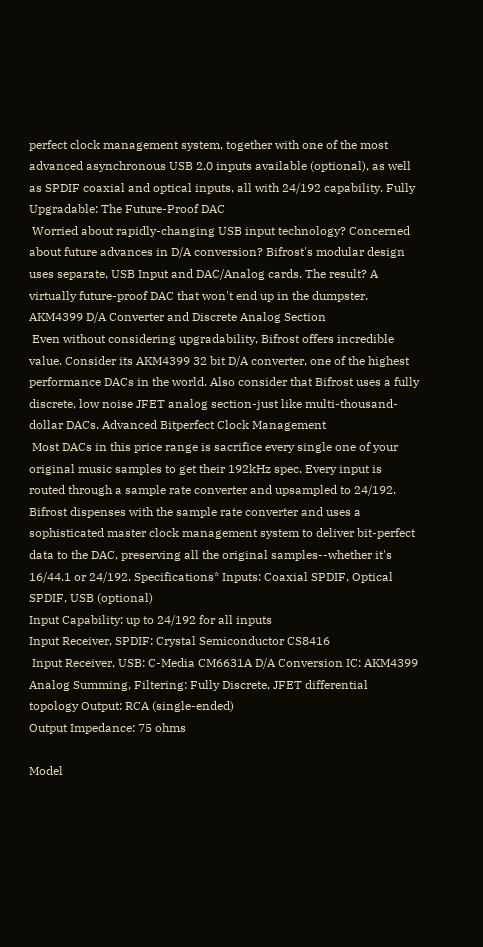perfect clock management system, together with one of the most advanced asynchronous USB 2.0 inputs available (optional), as well as SPDIF coaxial and optical inputs, all with 24/192 capability. Fully Upgradable: The Future-Proof DAC
 Worried about rapidly-changing USB input technology? Concerned about future advances in D/A conversion? Bifrost's modular design uses separate, USB Input and DAC/Analog cards. The result? A virtually future-proof DAC that won't end up in the dumpster. AKM4399 D/A Converter and Discrete Analog Section
 Even without considering upgradability, Bifrost offers incredible value. Consider its AKM4399 32 bit D/A converter, one of the highest performance DACs in the world. Also consider that Bifrost uses a fully discrete, low noise JFET analog section-just like multi-thousand-dollar DACs. Advanced Bitperfect Clock Management
 Most DACs in this price range is sacrifice every single one of your original music samples to get their 192kHz spec. Every input is routed through a sample rate converter and upsampled to 24/192. Bifrost dispenses with the sample rate converter and uses a sophisticated master clock management system to deliver bit-perfect data to the DAC, preserving all the original samples--whether it's 16/44.1 or 24/192. Specifications* Inputs: Coaxial SPDIF, Optical SPDIF, USB (optional)
Input Capability: up to 24/192 for all inputs
Input Receiver, SPDIF: Crystal Semiconductor CS8416
 Input Receiver, USB: C-Media CM6631A D/A Conversion IC: AKM4399
Analog Summing, Filtering: Fully Discrete, JFET differential topology Output: RCA (single-ended)
Output Impedance: 75 ohms

Model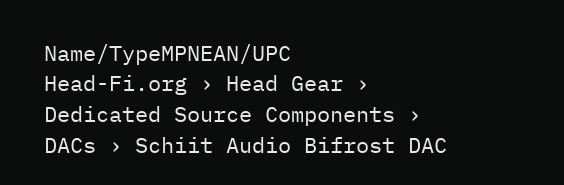Name/TypeMPNEAN/UPC
Head-Fi.org › Head Gear › Dedicated Source Components › DACs › Schiit Audio Bifrost DAC